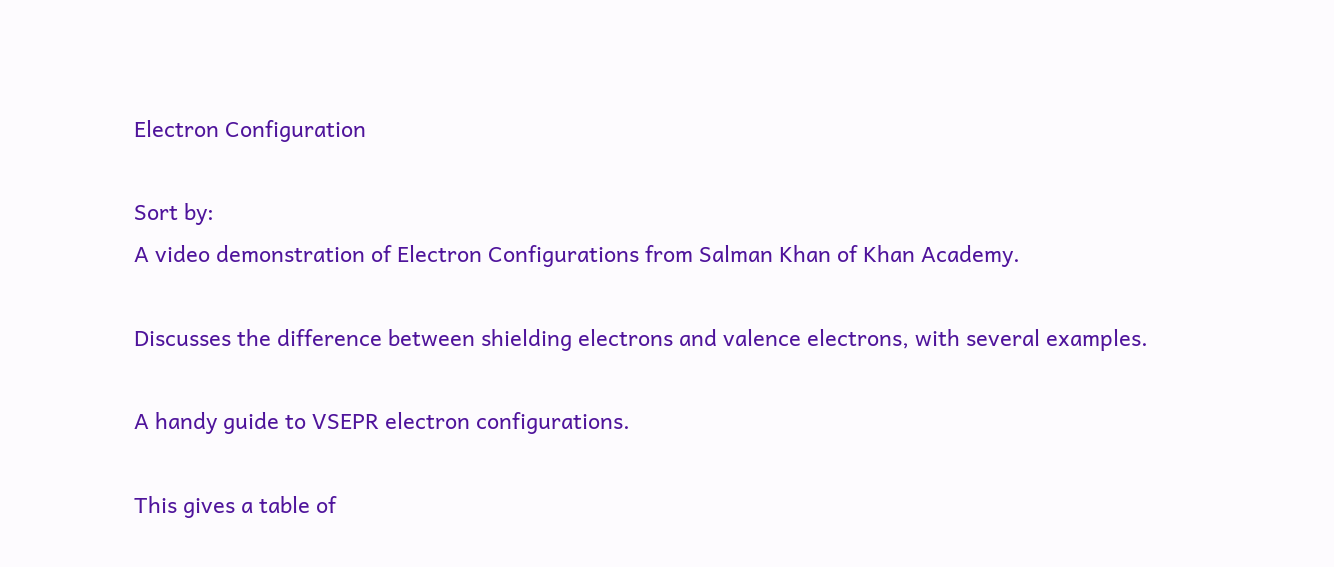Electron Configuration

Sort by:
A video demonstration of Electron Configurations from Salman Khan of Khan Academy.

Discusses the difference between shielding electrons and valence electrons, with several examples.

A handy guide to VSEPR electron configurations.

This gives a table of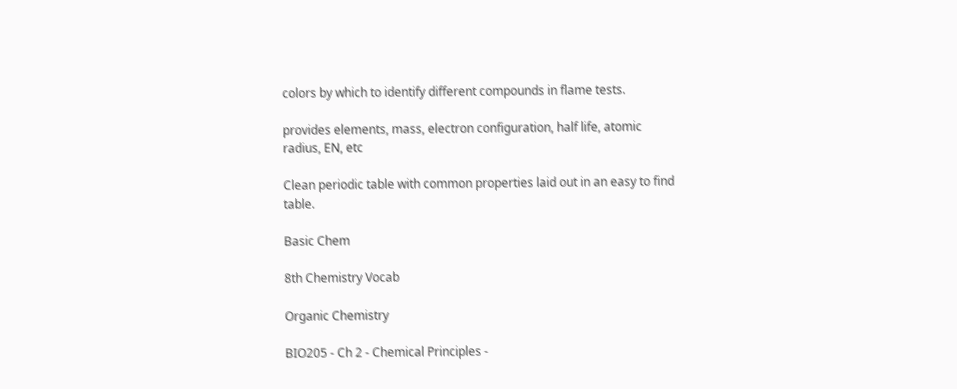colors by which to identify different compounds in flame tests.

provides elements, mass, electron configuration, half life, atomic radius, EN, etc

Clean periodic table with common properties laid out in an easy to find table.

Basic Chem

8th Chemistry Vocab

Organic Chemistry

BIO205 - Ch 2 - Chemical Principles -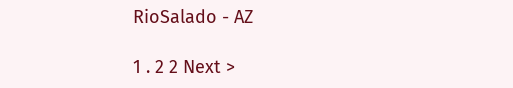RioSalado - AZ

1 . 2 2 Next >